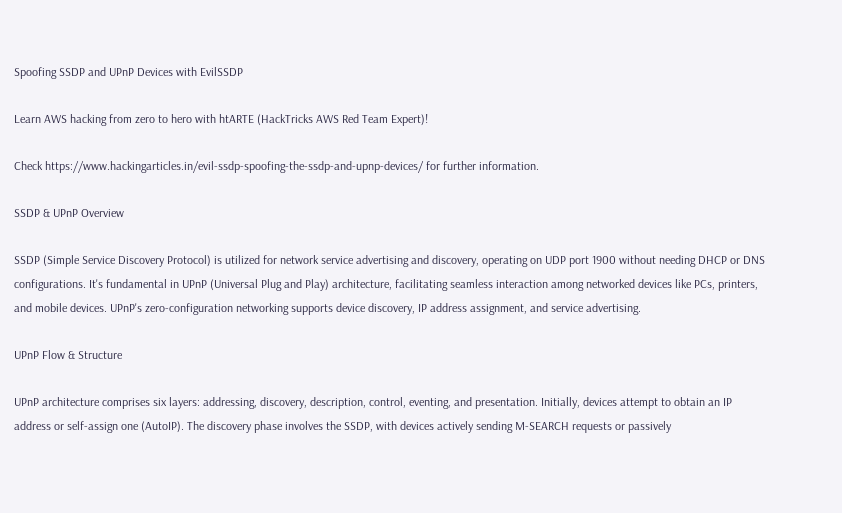Spoofing SSDP and UPnP Devices with EvilSSDP

Learn AWS hacking from zero to hero with htARTE (HackTricks AWS Red Team Expert)!

Check https://www.hackingarticles.in/evil-ssdp-spoofing-the-ssdp-and-upnp-devices/ for further information.

SSDP & UPnP Overview

SSDP (Simple Service Discovery Protocol) is utilized for network service advertising and discovery, operating on UDP port 1900 without needing DHCP or DNS configurations. It's fundamental in UPnP (Universal Plug and Play) architecture, facilitating seamless interaction among networked devices like PCs, printers, and mobile devices. UPnP's zero-configuration networking supports device discovery, IP address assignment, and service advertising.

UPnP Flow & Structure

UPnP architecture comprises six layers: addressing, discovery, description, control, eventing, and presentation. Initially, devices attempt to obtain an IP address or self-assign one (AutoIP). The discovery phase involves the SSDP, with devices actively sending M-SEARCH requests or passively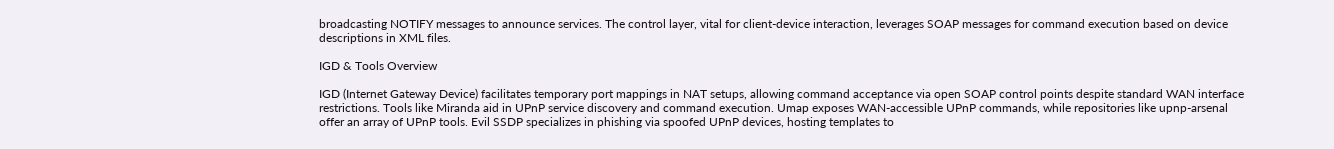broadcasting NOTIFY messages to announce services. The control layer, vital for client-device interaction, leverages SOAP messages for command execution based on device descriptions in XML files.

IGD & Tools Overview

IGD (Internet Gateway Device) facilitates temporary port mappings in NAT setups, allowing command acceptance via open SOAP control points despite standard WAN interface restrictions. Tools like Miranda aid in UPnP service discovery and command execution. Umap exposes WAN-accessible UPnP commands, while repositories like upnp-arsenal offer an array of UPnP tools. Evil SSDP specializes in phishing via spoofed UPnP devices, hosting templates to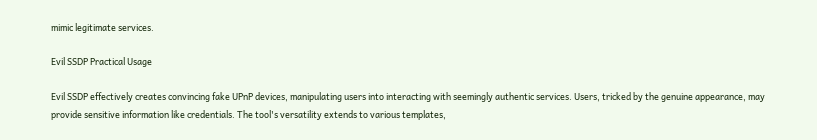mimic legitimate services.

Evil SSDP Practical Usage

Evil SSDP effectively creates convincing fake UPnP devices, manipulating users into interacting with seemingly authentic services. Users, tricked by the genuine appearance, may provide sensitive information like credentials. The tool's versatility extends to various templates,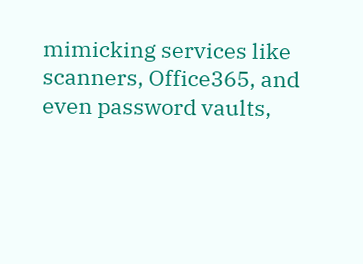mimicking services like scanners, Office365, and even password vaults,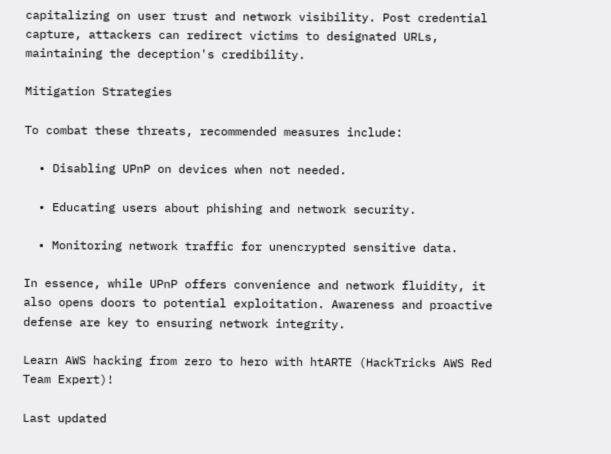capitalizing on user trust and network visibility. Post credential capture, attackers can redirect victims to designated URLs, maintaining the deception's credibility.

Mitigation Strategies

To combat these threats, recommended measures include:

  • Disabling UPnP on devices when not needed.

  • Educating users about phishing and network security.

  • Monitoring network traffic for unencrypted sensitive data.

In essence, while UPnP offers convenience and network fluidity, it also opens doors to potential exploitation. Awareness and proactive defense are key to ensuring network integrity.

Learn AWS hacking from zero to hero with htARTE (HackTricks AWS Red Team Expert)!

Last updated